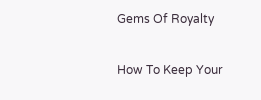Gems Of Royalty

How To Keep Your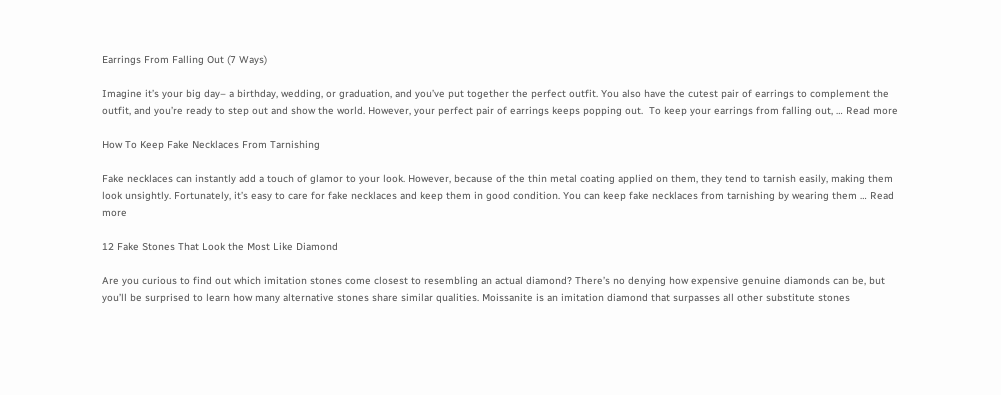Earrings From Falling Out (7 Ways)

Imagine it’s your big day– a birthday, wedding, or graduation, and you’ve put together the perfect outfit. You also have the cutest pair of earrings to complement the outfit, and you’re ready to step out and show the world. However, your perfect pair of earrings keeps popping out.  To keep your earrings from falling out, … Read more

How To Keep Fake Necklaces From Tarnishing

Fake necklaces can instantly add a touch of glamor to your look. However, because of the thin metal coating applied on them, they tend to tarnish easily, making them look unsightly. Fortunately, it’s easy to care for fake necklaces and keep them in good condition. You can keep fake necklaces from tarnishing by wearing them … Read more

12 Fake Stones That Look the Most Like Diamond

Are you curious to find out which imitation stones come closest to resembling an actual diamond? There’s no denying how expensive genuine diamonds can be, but you’ll be surprised to learn how many alternative stones share similar qualities. Moissanite is an imitation diamond that surpasses all other substitute stones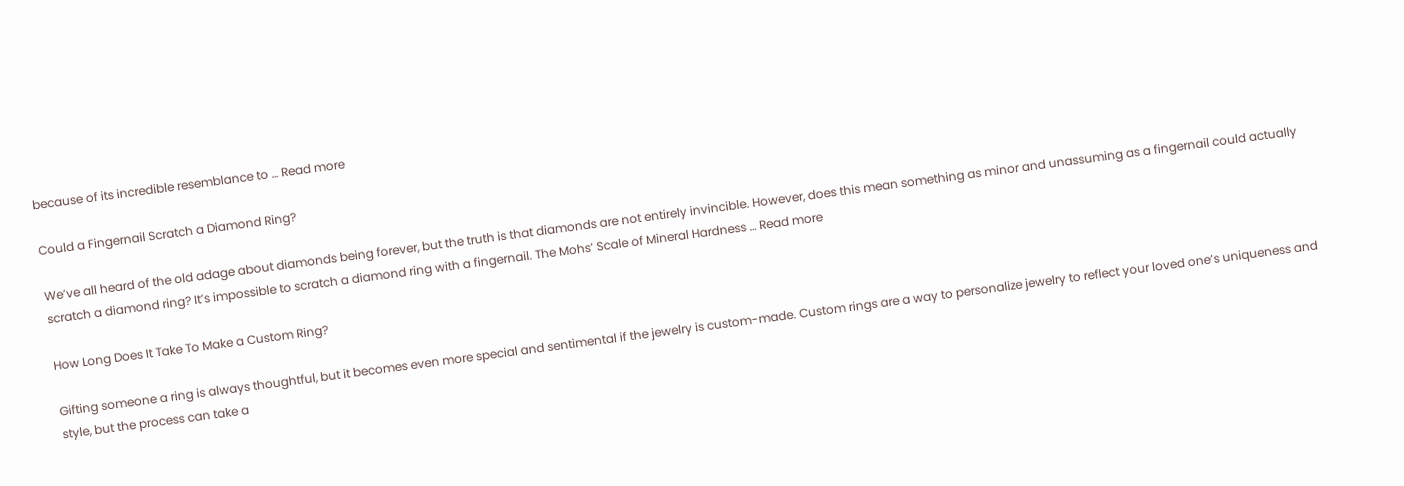because of its incredible resemblance to … Read more

Could a Fingernail Scratch a Diamond Ring?

We’ve all heard of the old adage about diamonds being forever, but the truth is that diamonds are not entirely invincible. However, does this mean something as minor and unassuming as a fingernail could actually scratch a diamond ring? It’s impossible to scratch a diamond ring with a fingernail. The Mohs’ Scale of Mineral Hardness … Read more

How Long Does It Take To Make a Custom Ring?

Gifting someone a ring is always thoughtful, but it becomes even more special and sentimental if the jewelry is custom-made. Custom rings are a way to personalize jewelry to reflect your loved one’s uniqueness and style, but the process can take a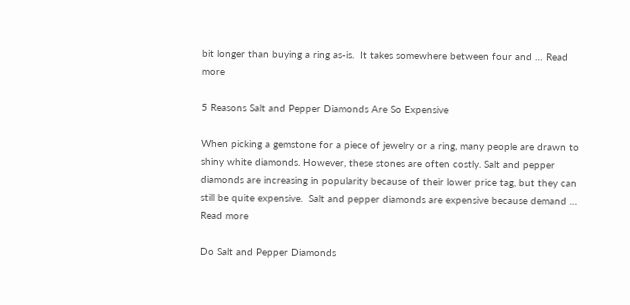bit longer than buying a ring as-is.  It takes somewhere between four and … Read more

5 Reasons Salt and Pepper Diamonds Are So Expensive

When picking a gemstone for a piece of jewelry or a ring, many people are drawn to shiny white diamonds. However, these stones are often costly. Salt and pepper diamonds are increasing in popularity because of their lower price tag, but they can still be quite expensive.  Salt and pepper diamonds are expensive because demand … Read more

Do Salt and Pepper Diamonds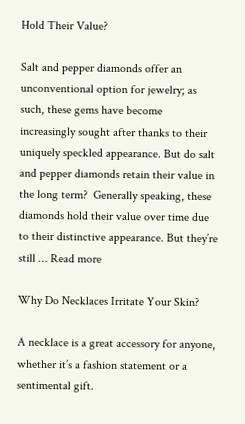Hold Their Value?

Salt and pepper diamonds offer an unconventional option for jewelry; as such, these gems have become increasingly sought after thanks to their uniquely speckled appearance. But do salt and pepper diamonds retain their value in the long term?  Generally speaking, these diamonds hold their value over time due to their distinctive appearance. But they’re still … Read more

Why Do Necklaces Irritate Your Skin?

A necklace is a great accessory for anyone, whether it’s a fashion statement or a sentimental gift.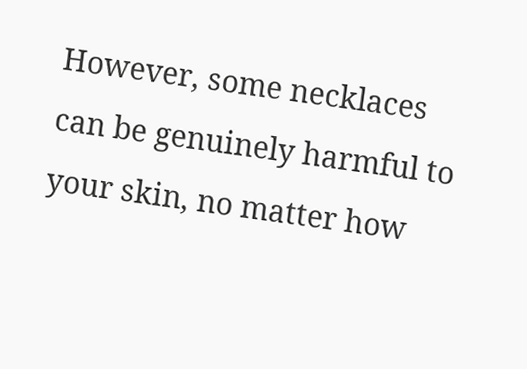However, some necklaces can be genuinely harmful to your skin, no matter how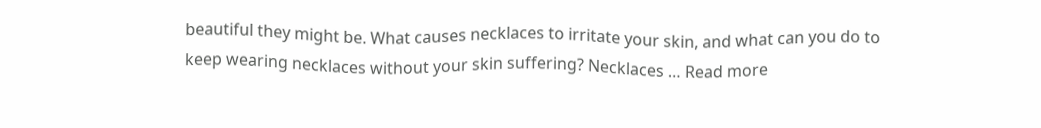beautiful they might be. What causes necklaces to irritate your skin, and what can you do to keep wearing necklaces without your skin suffering? Necklaces … Read more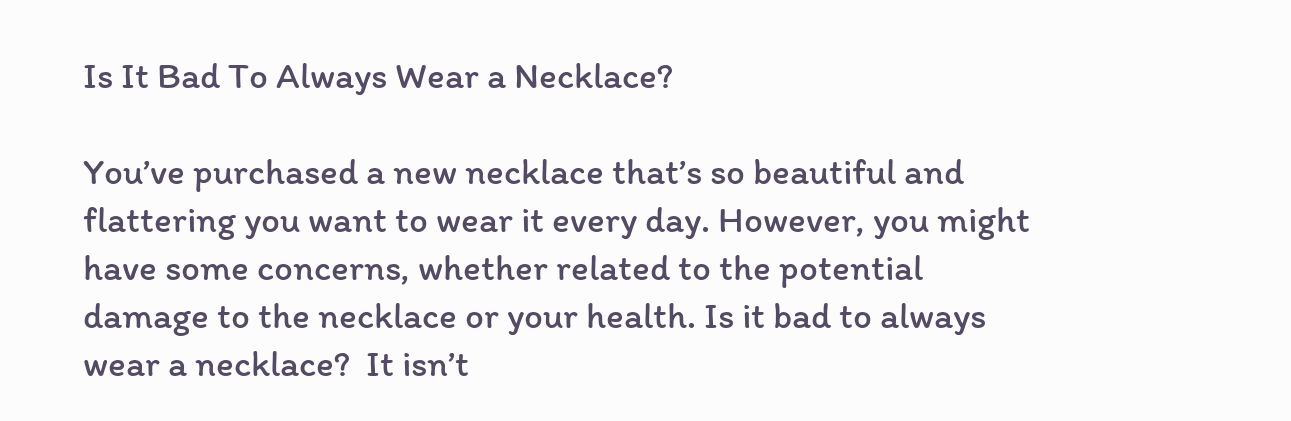Is It Bad To Always Wear a Necklace?

You’ve purchased a new necklace that’s so beautiful and flattering you want to wear it every day. However, you might have some concerns, whether related to the potential damage to the necklace or your health. Is it bad to always wear a necklace?  It isn’t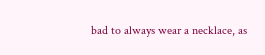bad to always wear a necklace, as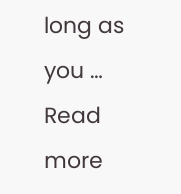long as you … Read more